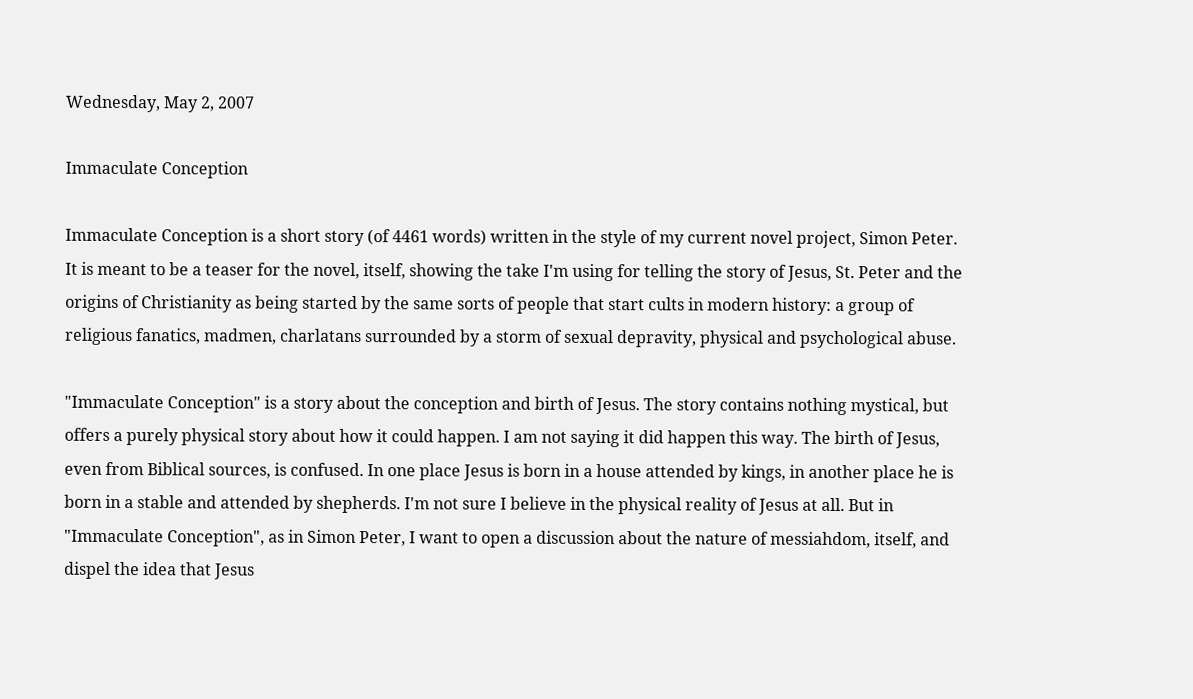Wednesday, May 2, 2007

Immaculate Conception

Immaculate Conception is a short story (of 4461 words) written in the style of my current novel project, Simon Peter. It is meant to be a teaser for the novel, itself, showing the take I'm using for telling the story of Jesus, St. Peter and the origins of Christianity as being started by the same sorts of people that start cults in modern history: a group of religious fanatics, madmen, charlatans surrounded by a storm of sexual depravity, physical and psychological abuse.

"Immaculate Conception" is a story about the conception and birth of Jesus. The story contains nothing mystical, but offers a purely physical story about how it could happen. I am not saying it did happen this way. The birth of Jesus, even from Biblical sources, is confused. In one place Jesus is born in a house attended by kings, in another place he is born in a stable and attended by shepherds. I'm not sure I believe in the physical reality of Jesus at all. But in "Immaculate Conception", as in Simon Peter, I want to open a discussion about the nature of messiahdom, itself, and dispel the idea that Jesus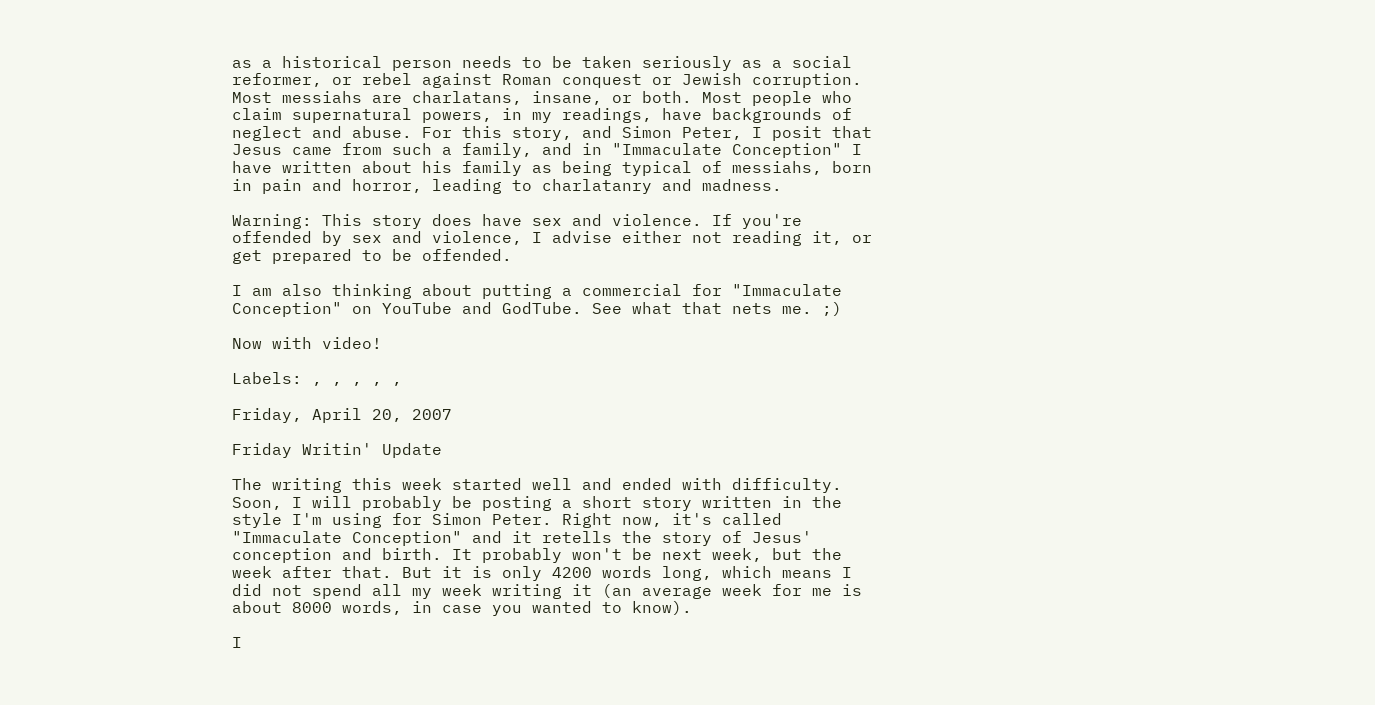as a historical person needs to be taken seriously as a social reformer, or rebel against Roman conquest or Jewish corruption. Most messiahs are charlatans, insane, or both. Most people who claim supernatural powers, in my readings, have backgrounds of neglect and abuse. For this story, and Simon Peter, I posit that Jesus came from such a family, and in "Immaculate Conception" I have written about his family as being typical of messiahs, born in pain and horror, leading to charlatanry and madness.

Warning: This story does have sex and violence. If you're offended by sex and violence, I advise either not reading it, or get prepared to be offended.

I am also thinking about putting a commercial for "Immaculate Conception" on YouTube and GodTube. See what that nets me. ;)

Now with video!

Labels: , , , , ,

Friday, April 20, 2007

Friday Writin' Update

The writing this week started well and ended with difficulty. Soon, I will probably be posting a short story written in the style I'm using for Simon Peter. Right now, it's called "Immaculate Conception" and it retells the story of Jesus' conception and birth. It probably won't be next week, but the week after that. But it is only 4200 words long, which means I did not spend all my week writing it (an average week for me is about 8000 words, in case you wanted to know).

I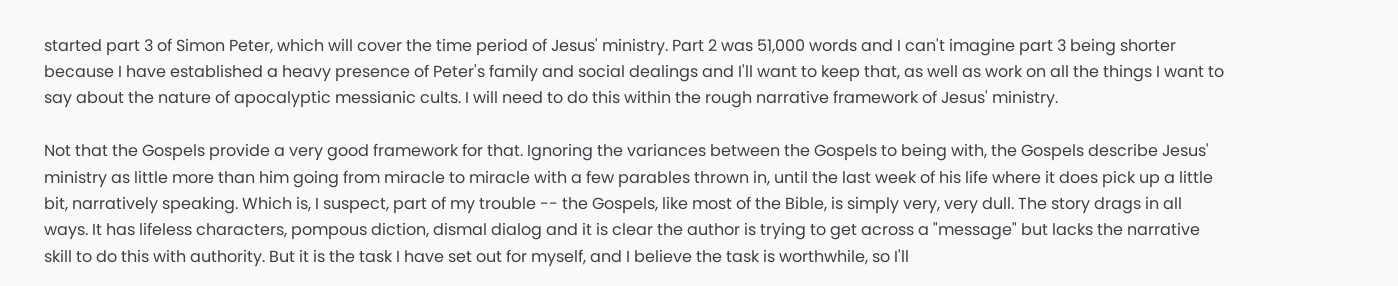started part 3 of Simon Peter, which will cover the time period of Jesus' ministry. Part 2 was 51,000 words and I can't imagine part 3 being shorter because I have established a heavy presence of Peter's family and social dealings and I'll want to keep that, as well as work on all the things I want to say about the nature of apocalyptic messianic cults. I will need to do this within the rough narrative framework of Jesus' ministry.

Not that the Gospels provide a very good framework for that. Ignoring the variances between the Gospels to being with, the Gospels describe Jesus' ministry as little more than him going from miracle to miracle with a few parables thrown in, until the last week of his life where it does pick up a little bit, narratively speaking. Which is, I suspect, part of my trouble -- the Gospels, like most of the Bible, is simply very, very dull. The story drags in all ways. It has lifeless characters, pompous diction, dismal dialog and it is clear the author is trying to get across a "message" but lacks the narrative skill to do this with authority. But it is the task I have set out for myself, and I believe the task is worthwhile, so I'll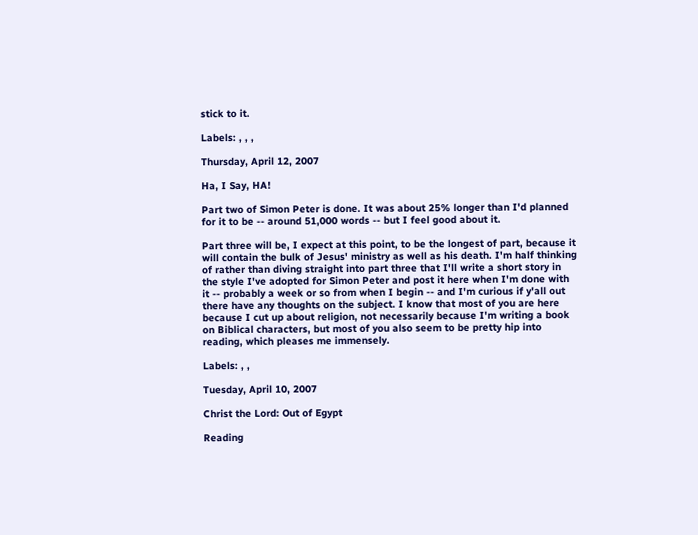stick to it.

Labels: , , ,

Thursday, April 12, 2007

Ha, I Say, HA!

Part two of Simon Peter is done. It was about 25% longer than I'd planned for it to be -- around 51,000 words -- but I feel good about it.

Part three will be, I expect at this point, to be the longest of part, because it will contain the bulk of Jesus' ministry as well as his death. I'm half thinking of rather than diving straight into part three that I'll write a short story in the style I've adopted for Simon Peter and post it here when I'm done with it -- probably a week or so from when I begin -- and I'm curious if y'all out there have any thoughts on the subject. I know that most of you are here because I cut up about religion, not necessarily because I'm writing a book on Biblical characters, but most of you also seem to be pretty hip into reading, which pleases me immensely.

Labels: , ,

Tuesday, April 10, 2007

Christ the Lord: Out of Egypt

Reading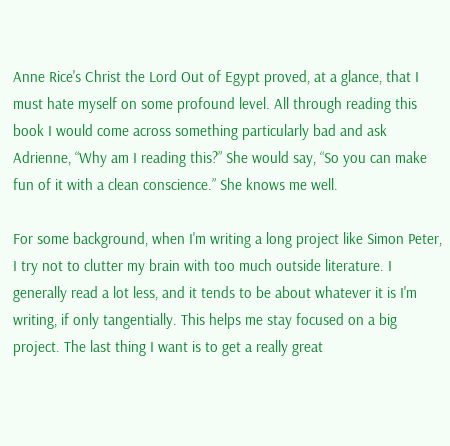Anne Rice's Christ the Lord Out of Egypt proved, at a glance, that I must hate myself on some profound level. All through reading this book I would come across something particularly bad and ask Adrienne, “Why am I reading this?” She would say, “So you can make fun of it with a clean conscience.” She knows me well.

For some background, when I'm writing a long project like Simon Peter, I try not to clutter my brain with too much outside literature. I generally read a lot less, and it tends to be about whatever it is I'm writing, if only tangentially. This helps me stay focused on a big project. The last thing I want is to get a really great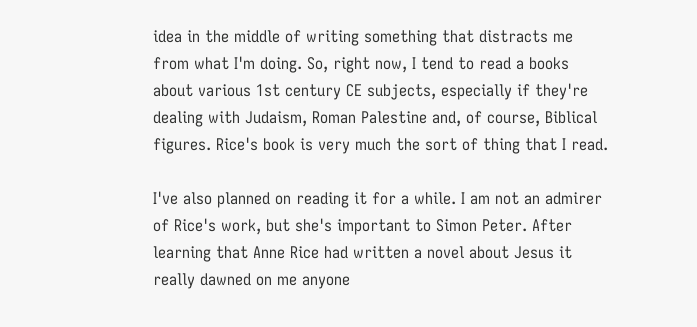idea in the middle of writing something that distracts me from what I'm doing. So, right now, I tend to read a books about various 1st century CE subjects, especially if they're dealing with Judaism, Roman Palestine and, of course, Biblical figures. Rice's book is very much the sort of thing that I read.

I've also planned on reading it for a while. I am not an admirer of Rice's work, but she's important to Simon Peter. After learning that Anne Rice had written a novel about Jesus it really dawned on me anyone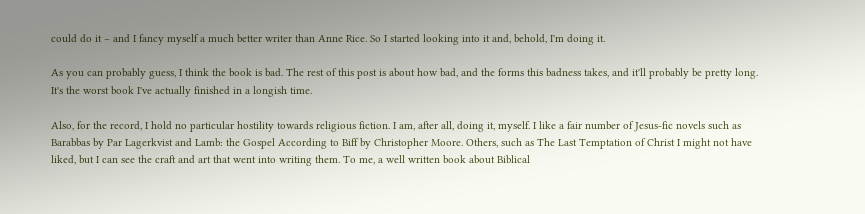could do it – and I fancy myself a much better writer than Anne Rice. So I started looking into it and, behold, I'm doing it.

As you can probably guess, I think the book is bad. The rest of this post is about how bad, and the forms this badness takes, and it'll probably be pretty long. It's the worst book I've actually finished in a longish time.

Also, for the record, I hold no particular hostility towards religious fiction. I am, after all, doing it, myself. I like a fair number of Jesus-fic novels such as Barabbas by Par Lagerkvist and Lamb: the Gospel According to Biff by Christopher Moore. Others, such as The Last Temptation of Christ I might not have liked, but I can see the craft and art that went into writing them. To me, a well written book about Biblical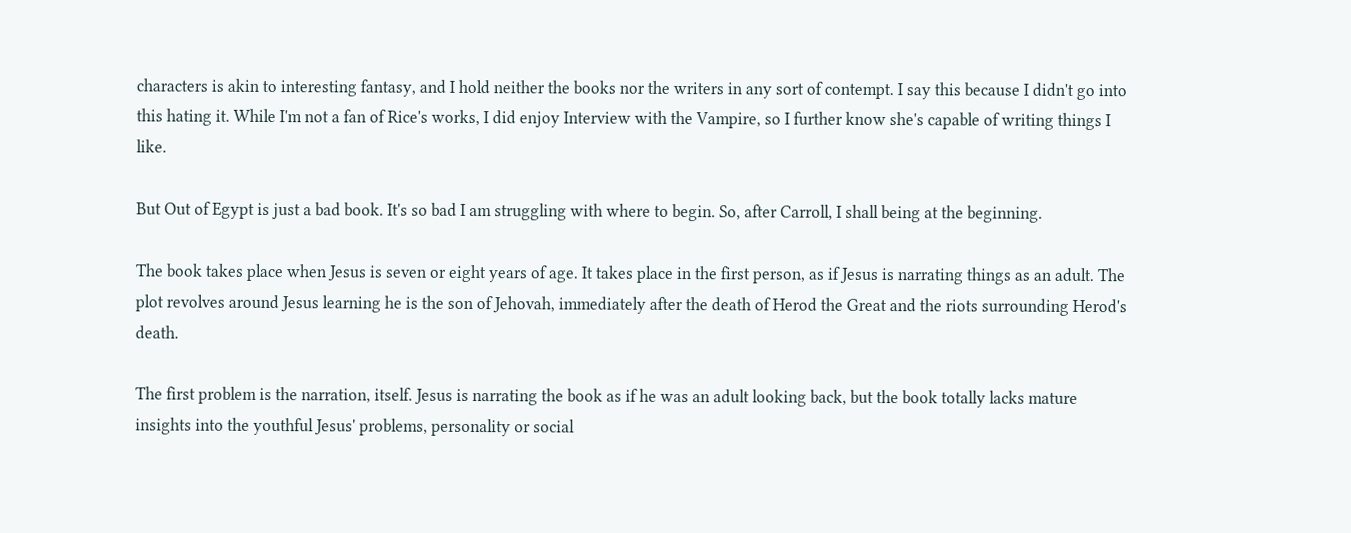characters is akin to interesting fantasy, and I hold neither the books nor the writers in any sort of contempt. I say this because I didn't go into this hating it. While I'm not a fan of Rice's works, I did enjoy Interview with the Vampire, so I further know she's capable of writing things I like.

But Out of Egypt is just a bad book. It's so bad I am struggling with where to begin. So, after Carroll, I shall being at the beginning.

The book takes place when Jesus is seven or eight years of age. It takes place in the first person, as if Jesus is narrating things as an adult. The plot revolves around Jesus learning he is the son of Jehovah, immediately after the death of Herod the Great and the riots surrounding Herod's death.

The first problem is the narration, itself. Jesus is narrating the book as if he was an adult looking back, but the book totally lacks mature insights into the youthful Jesus' problems, personality or social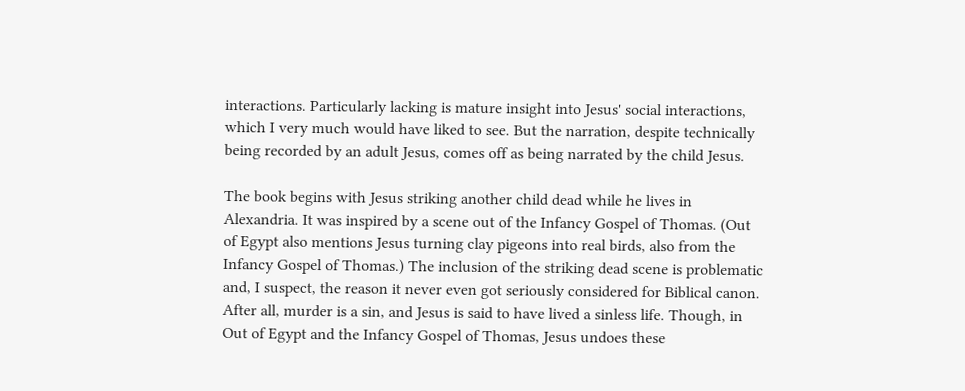interactions. Particularly lacking is mature insight into Jesus' social interactions, which I very much would have liked to see. But the narration, despite technically being recorded by an adult Jesus, comes off as being narrated by the child Jesus.

The book begins with Jesus striking another child dead while he lives in Alexandria. It was inspired by a scene out of the Infancy Gospel of Thomas. (Out of Egypt also mentions Jesus turning clay pigeons into real birds, also from the Infancy Gospel of Thomas.) The inclusion of the striking dead scene is problematic and, I suspect, the reason it never even got seriously considered for Biblical canon. After all, murder is a sin, and Jesus is said to have lived a sinless life. Though, in Out of Egypt and the Infancy Gospel of Thomas, Jesus undoes these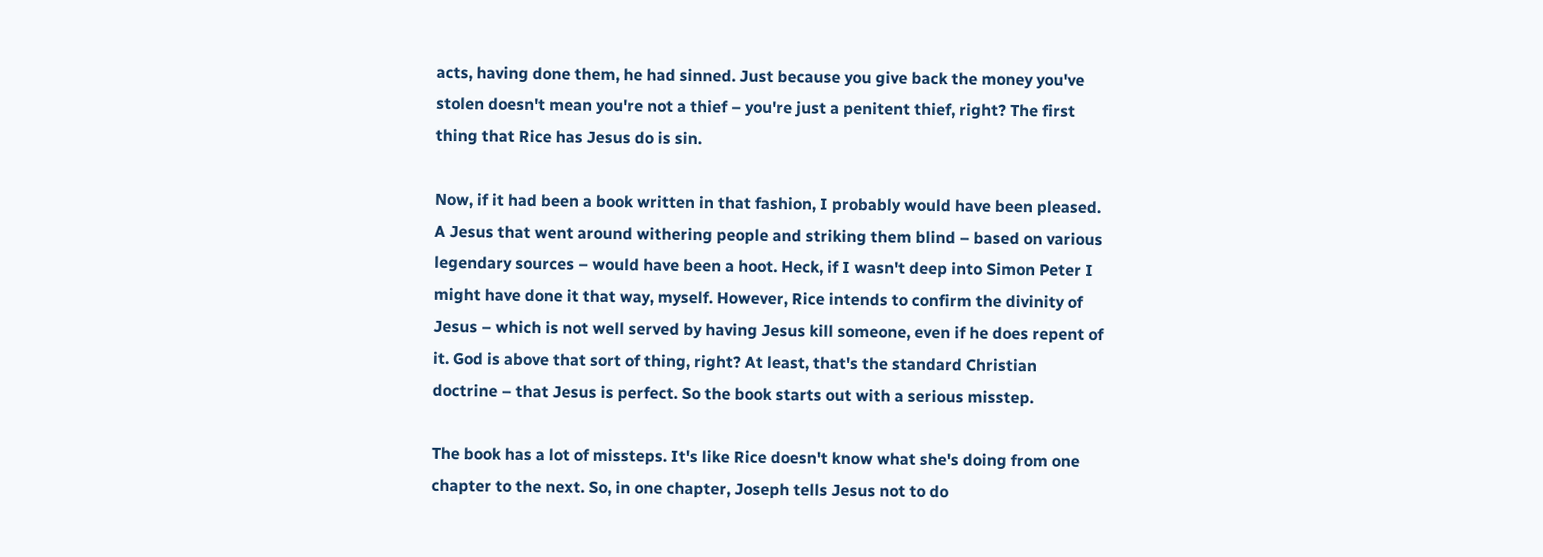acts, having done them, he had sinned. Just because you give back the money you've stolen doesn't mean you're not a thief – you're just a penitent thief, right? The first thing that Rice has Jesus do is sin.

Now, if it had been a book written in that fashion, I probably would have been pleased. A Jesus that went around withering people and striking them blind – based on various legendary sources – would have been a hoot. Heck, if I wasn't deep into Simon Peter I might have done it that way, myself. However, Rice intends to confirm the divinity of Jesus – which is not well served by having Jesus kill someone, even if he does repent of it. God is above that sort of thing, right? At least, that's the standard Christian doctrine – that Jesus is perfect. So the book starts out with a serious misstep.

The book has a lot of missteps. It's like Rice doesn't know what she's doing from one chapter to the next. So, in one chapter, Joseph tells Jesus not to do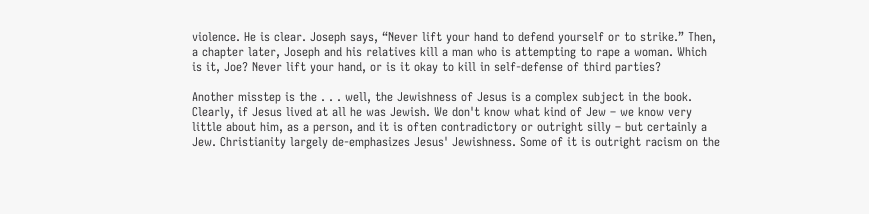violence. He is clear. Joseph says, “Never lift your hand to defend yourself or to strike.” Then, a chapter later, Joseph and his relatives kill a man who is attempting to rape a woman. Which is it, Joe? Never lift your hand, or is it okay to kill in self-defense of third parties?

Another misstep is the . . . well, the Jewishness of Jesus is a complex subject in the book. Clearly, if Jesus lived at all he was Jewish. We don't know what kind of Jew – we know very little about him, as a person, and it is often contradictory or outright silly – but certainly a Jew. Christianity largely de-emphasizes Jesus' Jewishness. Some of it is outright racism on the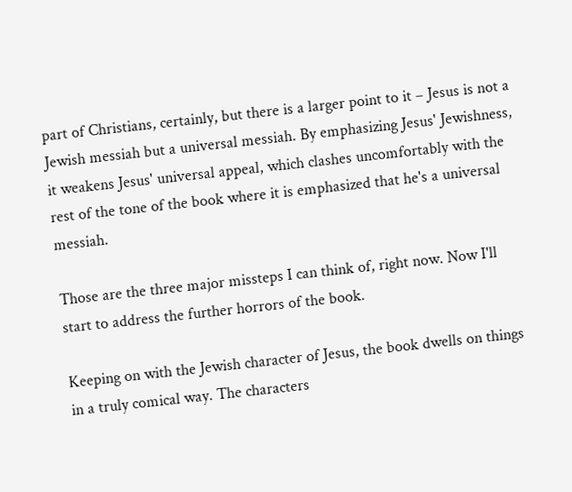part of Christians, certainly, but there is a larger point to it – Jesus is not a Jewish messiah but a universal messiah. By emphasizing Jesus' Jewishness, it weakens Jesus' universal appeal, which clashes uncomfortably with the rest of the tone of the book where it is emphasized that he's a universal messiah.

Those are the three major missteps I can think of, right now. Now I'll start to address the further horrors of the book.

Keeping on with the Jewish character of Jesus, the book dwells on things in a truly comical way. The characters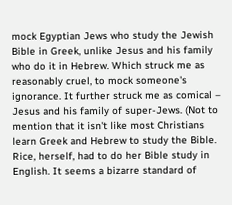mock Egyptian Jews who study the Jewish Bible in Greek, unlike Jesus and his family who do it in Hebrew. Which struck me as reasonably cruel, to mock someone's ignorance. It further struck me as comical – Jesus and his family of super-Jews. (Not to mention that it isn't like most Christians learn Greek and Hebrew to study the Bible. Rice, herself, had to do her Bible study in English. It seems a bizarre standard of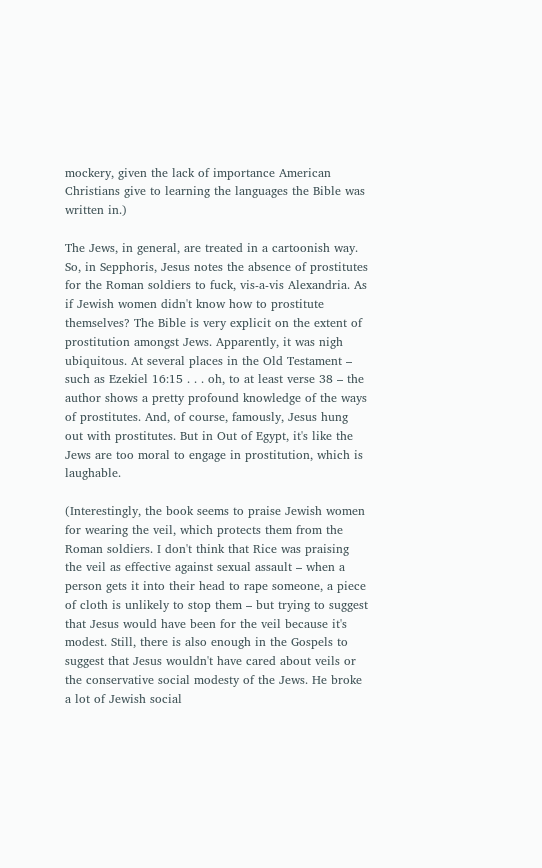mockery, given the lack of importance American Christians give to learning the languages the Bible was written in.)

The Jews, in general, are treated in a cartoonish way. So, in Sepphoris, Jesus notes the absence of prostitutes for the Roman soldiers to fuck, vis-a-vis Alexandria. As if Jewish women didn't know how to prostitute themselves? The Bible is very explicit on the extent of prostitution amongst Jews. Apparently, it was nigh ubiquitous. At several places in the Old Testament – such as Ezekiel 16:15 . . . oh, to at least verse 38 – the author shows a pretty profound knowledge of the ways of prostitutes. And, of course, famously, Jesus hung out with prostitutes. But in Out of Egypt, it's like the Jews are too moral to engage in prostitution, which is laughable.

(Interestingly, the book seems to praise Jewish women for wearing the veil, which protects them from the Roman soldiers. I don't think that Rice was praising the veil as effective against sexual assault – when a person gets it into their head to rape someone, a piece of cloth is unlikely to stop them – but trying to suggest that Jesus would have been for the veil because it's modest. Still, there is also enough in the Gospels to suggest that Jesus wouldn't have cared about veils or the conservative social modesty of the Jews. He broke a lot of Jewish social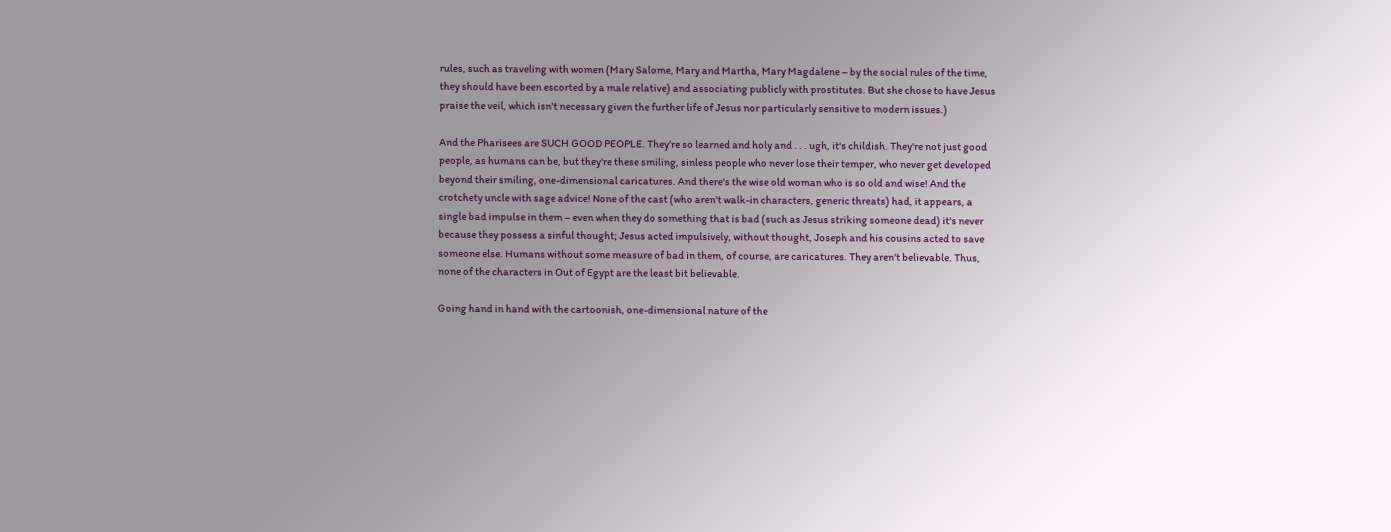rules, such as traveling with women (Mary Salome, Mary and Martha, Mary Magdalene – by the social rules of the time, they should have been escorted by a male relative) and associating publicly with prostitutes. But she chose to have Jesus praise the veil, which isn't necessary given the further life of Jesus nor particularly sensitive to modern issues.)

And the Pharisees are SUCH GOOD PEOPLE. They're so learned and holy and . . . ugh, it's childish. They're not just good people, as humans can be, but they're these smiling, sinless people who never lose their temper, who never get developed beyond their smiling, one-dimensional caricatures. And there's the wise old woman who is so old and wise! And the crotchety uncle with sage advice! None of the cast (who aren't walk-in characters, generic threats) had, it appears, a single bad impulse in them – even when they do something that is bad (such as Jesus striking someone dead) it's never because they possess a sinful thought; Jesus acted impulsively, without thought, Joseph and his cousins acted to save someone else. Humans without some measure of bad in them, of course, are caricatures. They aren't believable. Thus, none of the characters in Out of Egypt are the least bit believable.

Going hand in hand with the cartoonish, one-dimensional nature of the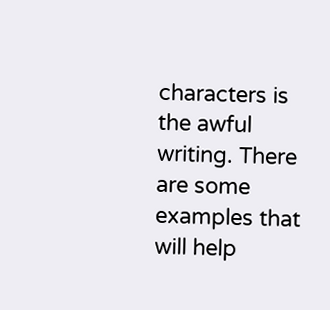characters is the awful writing. There are some examples that will help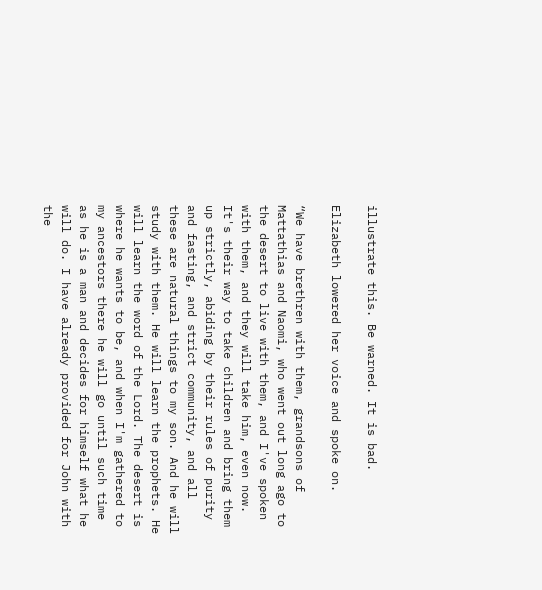illustrate this. Be warned. It is bad.

Elizabeth lowered her voice and spoke on.

“We have brethren with them, grandsons of Mattathias and Naomi, who went out long ago to the desert to live with them, and I've spoken with them, and they will take him, even now. It's their way to take children and bring them up strictly, abiding by their rules of purity and fasting, and strict community, and all these are natural things to my son. And he will study with them. He will learn the prophets. He will learn the word of the Lord. The desert is where he wants to be, and when I'm gathered to my ancestors there he will go until such time as he is a man and decides for himself what he will do. I have already provided for John with the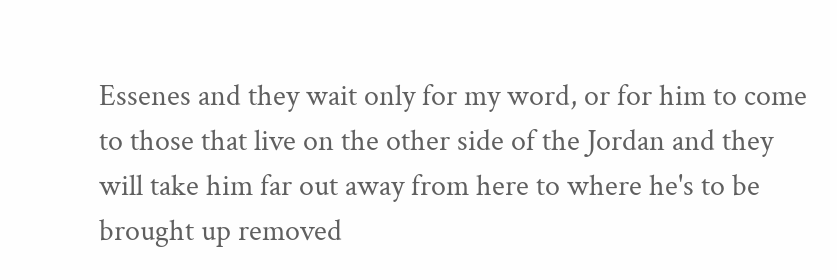Essenes and they wait only for my word, or for him to come to those that live on the other side of the Jordan and they will take him far out away from here to where he's to be brought up removed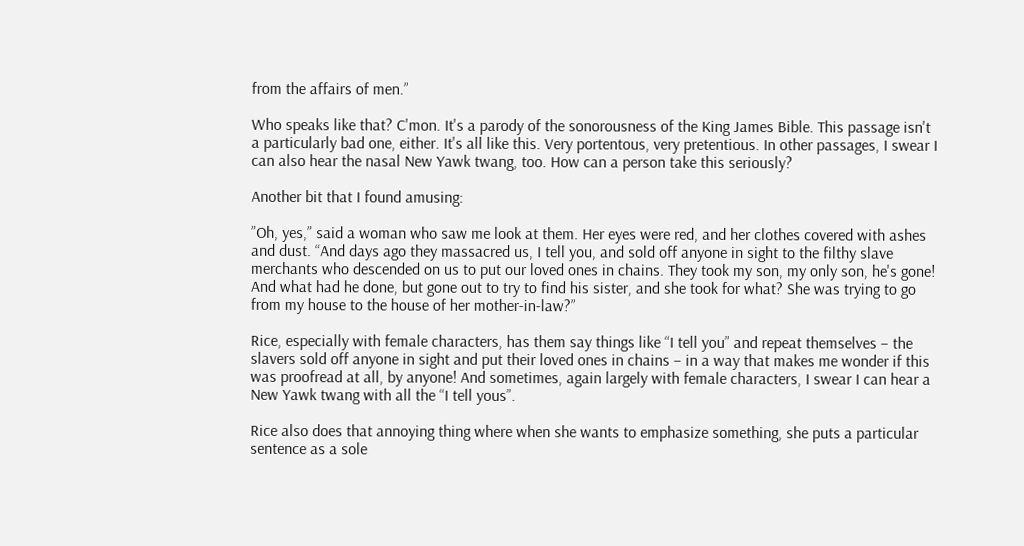from the affairs of men.”

Who speaks like that? C'mon. It's a parody of the sonorousness of the King James Bible. This passage isn't a particularly bad one, either. It's all like this. Very portentous, very pretentious. In other passages, I swear I can also hear the nasal New Yawk twang, too. How can a person take this seriously?

Another bit that I found amusing:

”Oh, yes,” said a woman who saw me look at them. Her eyes were red, and her clothes covered with ashes and dust. “And days ago they massacred us, I tell you, and sold off anyone in sight to the filthy slave merchants who descended on us to put our loved ones in chains. They took my son, my only son, he's gone! And what had he done, but gone out to try to find his sister, and she took for what? She was trying to go from my house to the house of her mother-in-law?”

Rice, especially with female characters, has them say things like “I tell you” and repeat themselves – the slavers sold off anyone in sight and put their loved ones in chains – in a way that makes me wonder if this was proofread at all, by anyone! And sometimes, again largely with female characters, I swear I can hear a New Yawk twang with all the “I tell yous”.

Rice also does that annoying thing where when she wants to emphasize something, she puts a particular sentence as a sole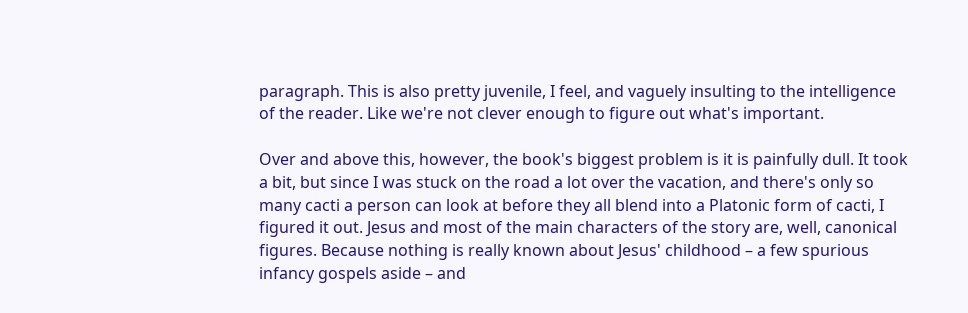paragraph. This is also pretty juvenile, I feel, and vaguely insulting to the intelligence of the reader. Like we're not clever enough to figure out what's important.

Over and above this, however, the book's biggest problem is it is painfully dull. It took a bit, but since I was stuck on the road a lot over the vacation, and there's only so many cacti a person can look at before they all blend into a Platonic form of cacti, I figured it out. Jesus and most of the main characters of the story are, well, canonical figures. Because nothing is really known about Jesus' childhood – a few spurious infancy gospels aside – and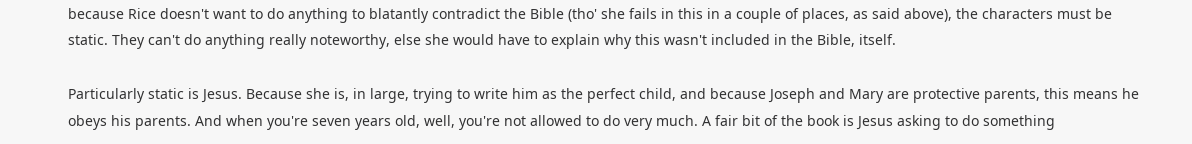because Rice doesn't want to do anything to blatantly contradict the Bible (tho' she fails in this in a couple of places, as said above), the characters must be static. They can't do anything really noteworthy, else she would have to explain why this wasn't included in the Bible, itself.

Particularly static is Jesus. Because she is, in large, trying to write him as the perfect child, and because Joseph and Mary are protective parents, this means he obeys his parents. And when you're seven years old, well, you're not allowed to do very much. A fair bit of the book is Jesus asking to do something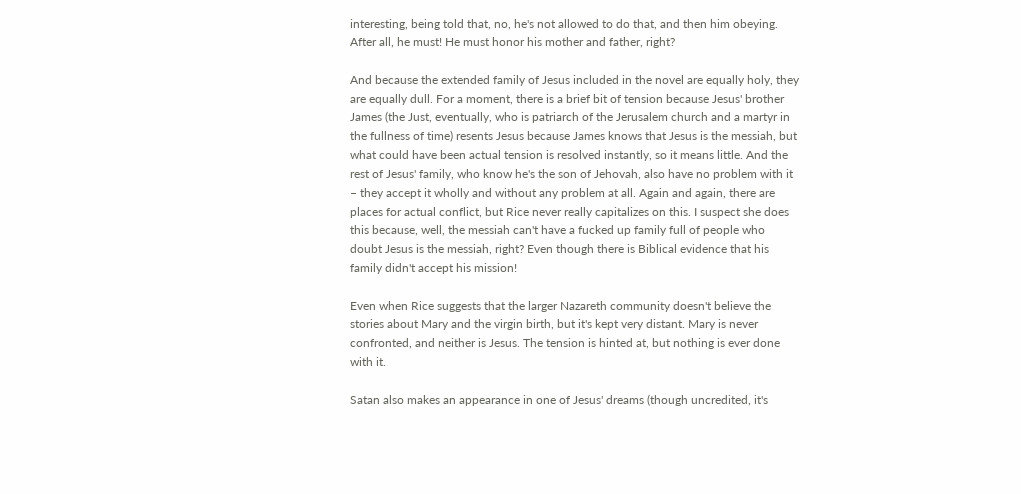interesting, being told that, no, he's not allowed to do that, and then him obeying. After all, he must! He must honor his mother and father, right?

And because the extended family of Jesus included in the novel are equally holy, they are equally dull. For a moment, there is a brief bit of tension because Jesus' brother James (the Just, eventually, who is patriarch of the Jerusalem church and a martyr in the fullness of time) resents Jesus because James knows that Jesus is the messiah, but what could have been actual tension is resolved instantly, so it means little. And the rest of Jesus' family, who know he's the son of Jehovah, also have no problem with it – they accept it wholly and without any problem at all. Again and again, there are places for actual conflict, but Rice never really capitalizes on this. I suspect she does this because, well, the messiah can't have a fucked up family full of people who doubt Jesus is the messiah, right? Even though there is Biblical evidence that his family didn't accept his mission!

Even when Rice suggests that the larger Nazareth community doesn't believe the stories about Mary and the virgin birth, but it's kept very distant. Mary is never confronted, and neither is Jesus. The tension is hinted at, but nothing is ever done with it.

Satan also makes an appearance in one of Jesus' dreams (though uncredited, it's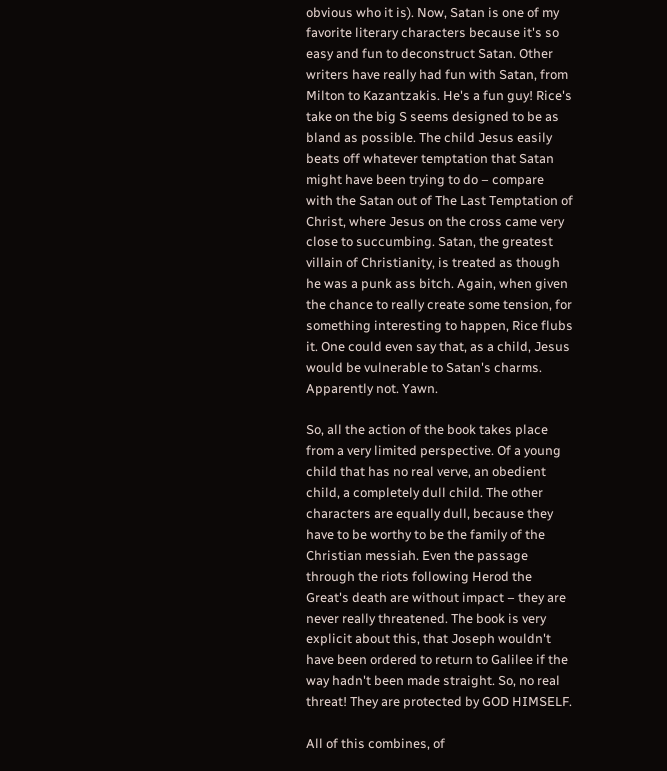obvious who it is). Now, Satan is one of my favorite literary characters because it's so easy and fun to deconstruct Satan. Other writers have really had fun with Satan, from Milton to Kazantzakis. He's a fun guy! Rice's take on the big S seems designed to be as bland as possible. The child Jesus easily beats off whatever temptation that Satan might have been trying to do – compare with the Satan out of The Last Temptation of Christ, where Jesus on the cross came very close to succumbing. Satan, the greatest villain of Christianity, is treated as though he was a punk ass bitch. Again, when given the chance to really create some tension, for something interesting to happen, Rice flubs it. One could even say that, as a child, Jesus would be vulnerable to Satan's charms. Apparently not. Yawn.

So, all the action of the book takes place from a very limited perspective. Of a young child that has no real verve, an obedient child, a completely dull child. The other characters are equally dull, because they have to be worthy to be the family of the Christian messiah. Even the passage through the riots following Herod the Great's death are without impact – they are never really threatened. The book is very explicit about this, that Joseph wouldn't have been ordered to return to Galilee if the way hadn't been made straight. So, no real threat! They are protected by GOD HIMSELF.

All of this combines, of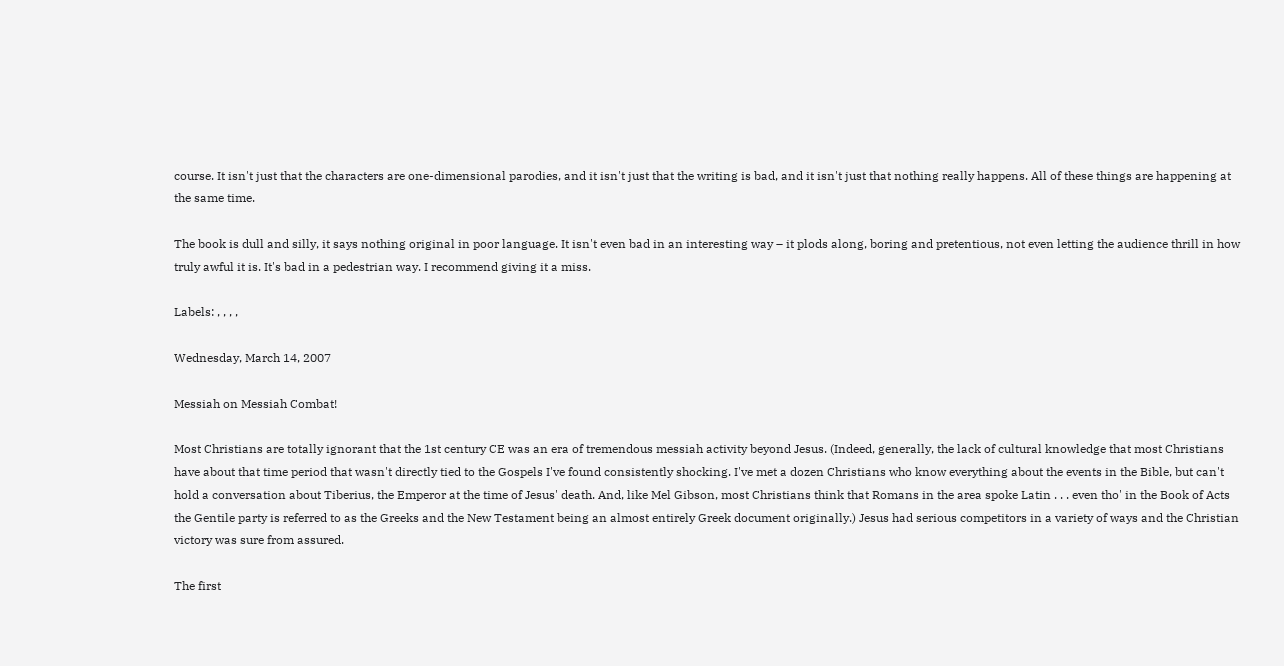course. It isn't just that the characters are one-dimensional parodies, and it isn't just that the writing is bad, and it isn't just that nothing really happens. All of these things are happening at the same time.

The book is dull and silly, it says nothing original in poor language. It isn't even bad in an interesting way – it plods along, boring and pretentious, not even letting the audience thrill in how truly awful it is. It's bad in a pedestrian way. I recommend giving it a miss.

Labels: , , , ,

Wednesday, March 14, 2007

Messiah on Messiah Combat!

Most Christians are totally ignorant that the 1st century CE was an era of tremendous messiah activity beyond Jesus. (Indeed, generally, the lack of cultural knowledge that most Christians have about that time period that wasn't directly tied to the Gospels I've found consistently shocking. I've met a dozen Christians who know everything about the events in the Bible, but can't hold a conversation about Tiberius, the Emperor at the time of Jesus' death. And, like Mel Gibson, most Christians think that Romans in the area spoke Latin . . . even tho' in the Book of Acts the Gentile party is referred to as the Greeks and the New Testament being an almost entirely Greek document originally.) Jesus had serious competitors in a variety of ways and the Christian victory was sure from assured.

The first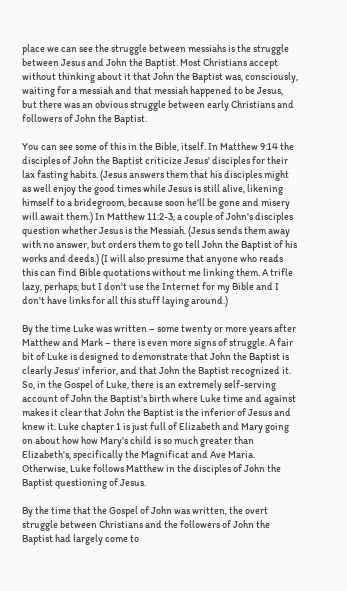place we can see the struggle between messiahs is the struggle between Jesus and John the Baptist. Most Christians accept without thinking about it that John the Baptist was, consciously, waiting for a messiah and that messiah happened to be Jesus, but there was an obvious struggle between early Christians and followers of John the Baptist.

You can see some of this in the Bible, itself. In Matthew 9:14 the disciples of John the Baptist criticize Jesus' disciples for their lax fasting habits. (Jesus answers them that his disciples might as well enjoy the good times while Jesus is still alive, likening himself to a bridegroom, because soon he'll be gone and misery will await them.) In Matthew 11:2-3, a couple of John's disciples question whether Jesus is the Messiah. (Jesus sends them away with no answer, but orders them to go tell John the Baptist of his works and deeds.) (I will also presume that anyone who reads this can find Bible quotations without me linking them. A trifle lazy, perhaps, but I don't use the Internet for my Bible and I don't have links for all this stuff laying around.)

By the time Luke was written – some twenty or more years after Matthew and Mark – there is even more signs of struggle. A fair bit of Luke is designed to demonstrate that John the Baptist is clearly Jesus' inferior, and that John the Baptist recognized it. So, in the Gospel of Luke, there is an extremely self-serving account of John the Baptist's birth where Luke time and against makes it clear that John the Baptist is the inferior of Jesus and knew it. Luke chapter 1 is just full of Elizabeth and Mary going on about how how Mary's child is so much greater than Elizabeth's, specifically the Magnificat and Ave Maria. Otherwise, Luke follows Matthew in the disciples of John the Baptist questioning of Jesus.

By the time that the Gospel of John was written, the overt struggle between Christians and the followers of John the Baptist had largely come to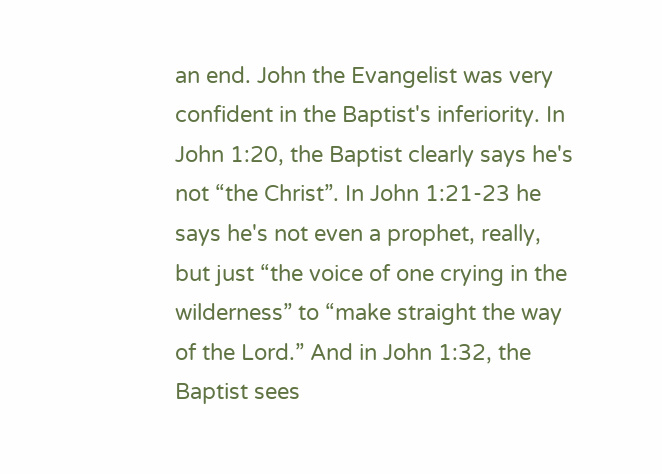an end. John the Evangelist was very confident in the Baptist's inferiority. In John 1:20, the Baptist clearly says he's not “the Christ”. In John 1:21-23 he says he's not even a prophet, really, but just “the voice of one crying in the wilderness” to “make straight the way of the Lord.” And in John 1:32, the Baptist sees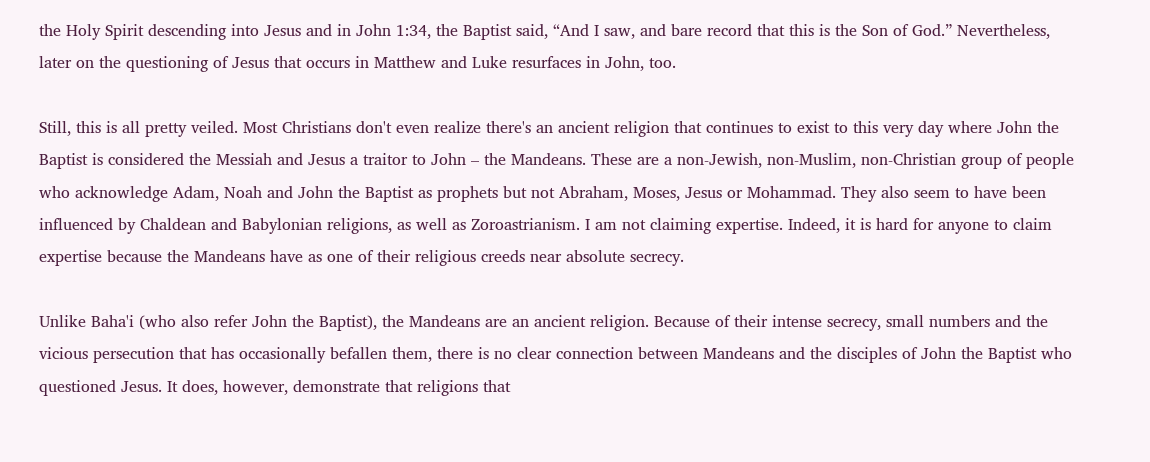the Holy Spirit descending into Jesus and in John 1:34, the Baptist said, “And I saw, and bare record that this is the Son of God.” Nevertheless, later on the questioning of Jesus that occurs in Matthew and Luke resurfaces in John, too.

Still, this is all pretty veiled. Most Christians don't even realize there's an ancient religion that continues to exist to this very day where John the Baptist is considered the Messiah and Jesus a traitor to John – the Mandeans. These are a non-Jewish, non-Muslim, non-Christian group of people who acknowledge Adam, Noah and John the Baptist as prophets but not Abraham, Moses, Jesus or Mohammad. They also seem to have been influenced by Chaldean and Babylonian religions, as well as Zoroastrianism. I am not claiming expertise. Indeed, it is hard for anyone to claim expertise because the Mandeans have as one of their religious creeds near absolute secrecy.

Unlike Baha'i (who also refer John the Baptist), the Mandeans are an ancient religion. Because of their intense secrecy, small numbers and the vicious persecution that has occasionally befallen them, there is no clear connection between Mandeans and the disciples of John the Baptist who questioned Jesus. It does, however, demonstrate that religions that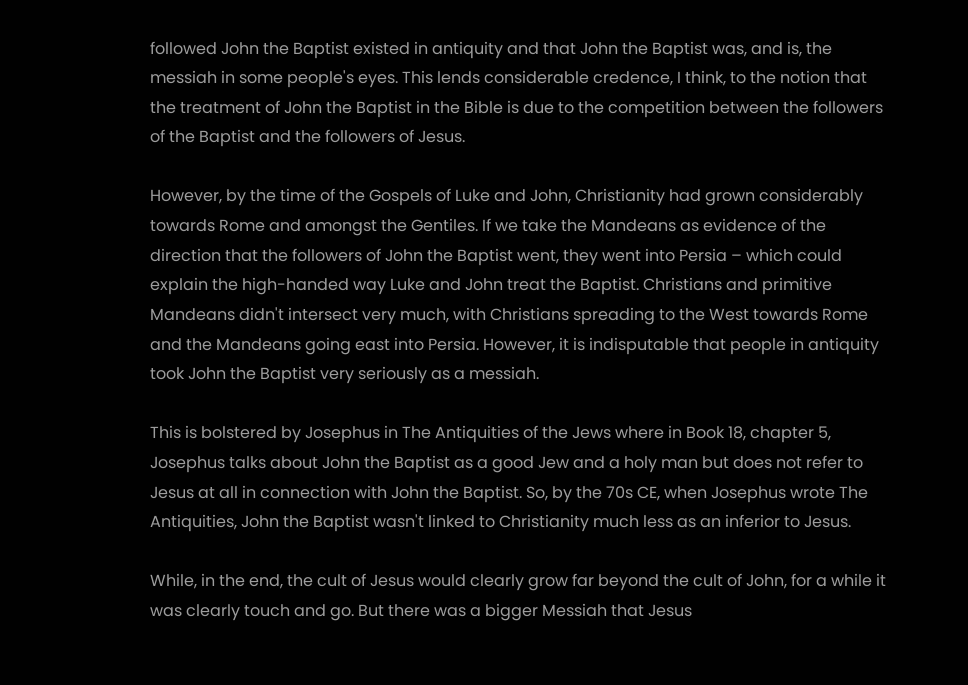followed John the Baptist existed in antiquity and that John the Baptist was, and is, the messiah in some people's eyes. This lends considerable credence, I think, to the notion that the treatment of John the Baptist in the Bible is due to the competition between the followers of the Baptist and the followers of Jesus.

However, by the time of the Gospels of Luke and John, Christianity had grown considerably towards Rome and amongst the Gentiles. If we take the Mandeans as evidence of the direction that the followers of John the Baptist went, they went into Persia – which could explain the high-handed way Luke and John treat the Baptist. Christians and primitive Mandeans didn't intersect very much, with Christians spreading to the West towards Rome and the Mandeans going east into Persia. However, it is indisputable that people in antiquity took John the Baptist very seriously as a messiah.

This is bolstered by Josephus in The Antiquities of the Jews where in Book 18, chapter 5, Josephus talks about John the Baptist as a good Jew and a holy man but does not refer to Jesus at all in connection with John the Baptist. So, by the 70s CE, when Josephus wrote The Antiquities, John the Baptist wasn't linked to Christianity much less as an inferior to Jesus.

While, in the end, the cult of Jesus would clearly grow far beyond the cult of John, for a while it was clearly touch and go. But there was a bigger Messiah that Jesus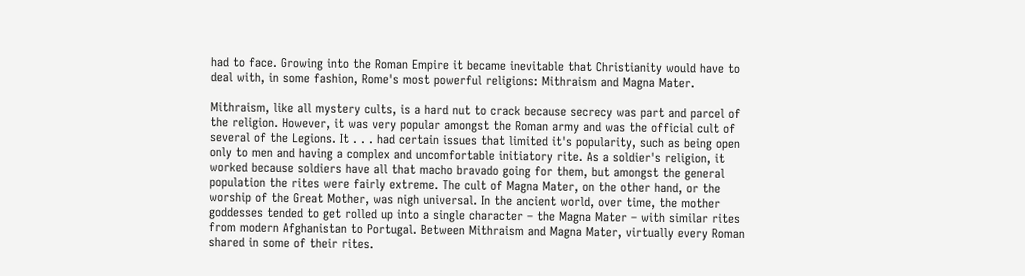had to face. Growing into the Roman Empire it became inevitable that Christianity would have to deal with, in some fashion, Rome's most powerful religions: Mithraism and Magna Mater.

Mithraism, like all mystery cults, is a hard nut to crack because secrecy was part and parcel of the religion. However, it was very popular amongst the Roman army and was the official cult of several of the Legions. It . . . had certain issues that limited it's popularity, such as being open only to men and having a complex and uncomfortable initiatory rite. As a soldier's religion, it worked because soldiers have all that macho bravado going for them, but amongst the general population the rites were fairly extreme. The cult of Magna Mater, on the other hand, or the worship of the Great Mother, was nigh universal. In the ancient world, over time, the mother goddesses tended to get rolled up into a single character – the Magna Mater – with similar rites from modern Afghanistan to Portugal. Between Mithraism and Magna Mater, virtually every Roman shared in some of their rites.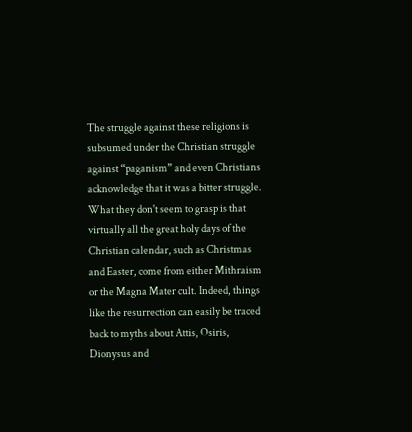The struggle against these religions is subsumed under the Christian struggle against “paganism” and even Christians acknowledge that it was a bitter struggle. What they don't seem to grasp is that virtually all the great holy days of the Christian calendar, such as Christmas and Easter, come from either Mithraism or the Magna Mater cult. Indeed, things like the resurrection can easily be traced back to myths about Attis, Osiris, Dionysus and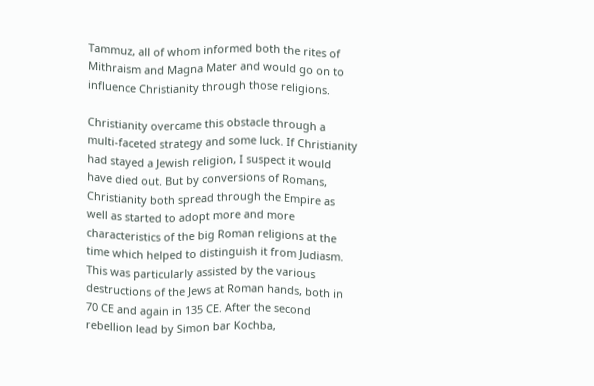Tammuz, all of whom informed both the rites of Mithraism and Magna Mater and would go on to influence Christianity through those religions.

Christianity overcame this obstacle through a multi-faceted strategy and some luck. If Christianity had stayed a Jewish religion, I suspect it would have died out. But by conversions of Romans, Christianity both spread through the Empire as well as started to adopt more and more characteristics of the big Roman religions at the time which helped to distinguish it from Judiasm. This was particularly assisted by the various destructions of the Jews at Roman hands, both in 70 CE and again in 135 CE. After the second rebellion lead by Simon bar Kochba,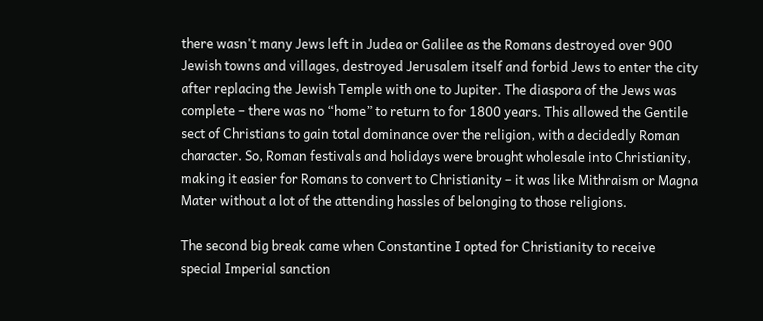there wasn't many Jews left in Judea or Galilee as the Romans destroyed over 900 Jewish towns and villages, destroyed Jerusalem itself and forbid Jews to enter the city after replacing the Jewish Temple with one to Jupiter. The diaspora of the Jews was complete – there was no “home” to return to for 1800 years. This allowed the Gentile sect of Christians to gain total dominance over the religion, with a decidedly Roman character. So, Roman festivals and holidays were brought wholesale into Christianity, making it easier for Romans to convert to Christianity – it was like Mithraism or Magna Mater without a lot of the attending hassles of belonging to those religions.

The second big break came when Constantine I opted for Christianity to receive special Imperial sanction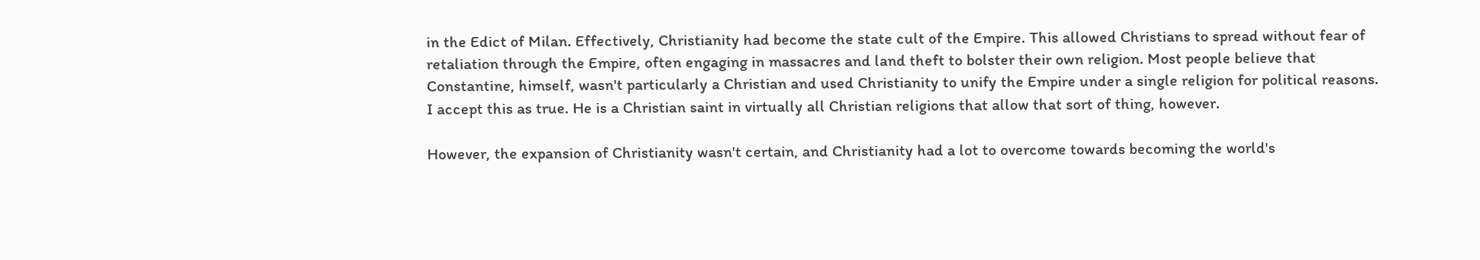in the Edict of Milan. Effectively, Christianity had become the state cult of the Empire. This allowed Christians to spread without fear of retaliation through the Empire, often engaging in massacres and land theft to bolster their own religion. Most people believe that Constantine, himself, wasn't particularly a Christian and used Christianity to unify the Empire under a single religion for political reasons. I accept this as true. He is a Christian saint in virtually all Christian religions that allow that sort of thing, however.

However, the expansion of Christianity wasn't certain, and Christianity had a lot to overcome towards becoming the world's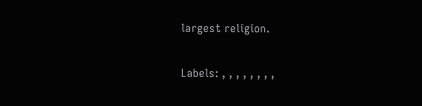largest religion.

Labels: , , , , , , , ,